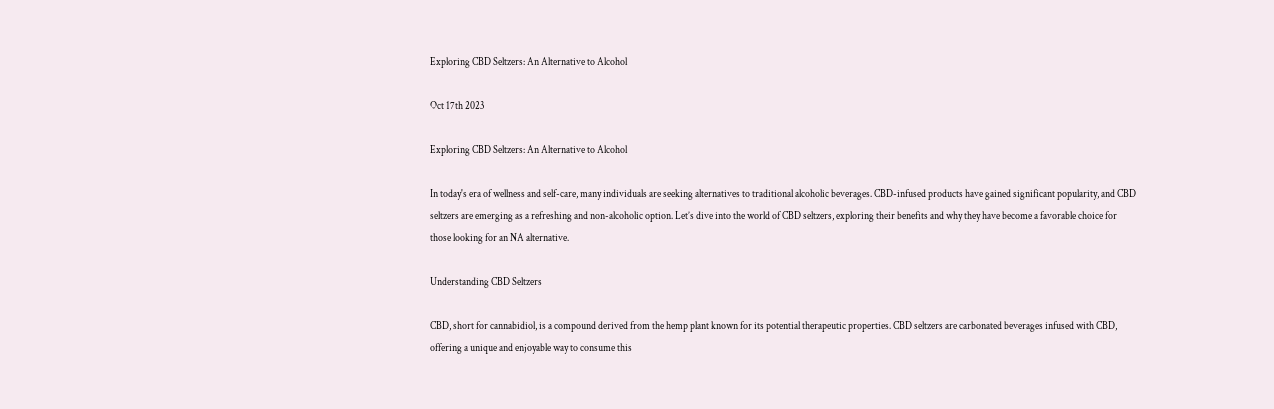Exploring CBD Seltzers: An Alternative to Alcohol

Oct 17th 2023

Exploring CBD Seltzers: An Alternative to Alcohol

In today's era of wellness and self-care, many individuals are seeking alternatives to traditional alcoholic beverages. CBD-infused products have gained significant popularity, and CBD seltzers are emerging as a refreshing and non-alcoholic option. Let’s dive into the world of CBD seltzers, exploring their benefits and why they have become a favorable choice for those looking for an NA alternative.

Understanding CBD Seltzers

CBD, short for cannabidiol, is a compound derived from the hemp plant known for its potential therapeutic properties. CBD seltzers are carbonated beverages infused with CBD, offering a unique and enjoyable way to consume this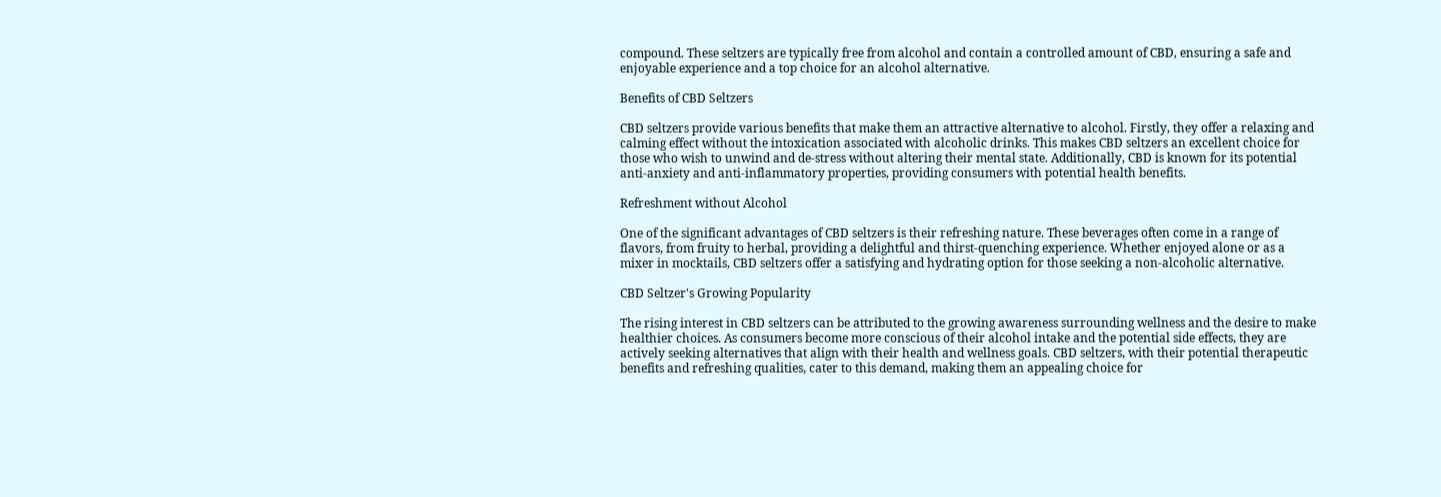compound. These seltzers are typically free from alcohol and contain a controlled amount of CBD, ensuring a safe and enjoyable experience and a top choice for an alcohol alternative.

Benefits of CBD Seltzers

CBD seltzers provide various benefits that make them an attractive alternative to alcohol. Firstly, they offer a relaxing and calming effect without the intoxication associated with alcoholic drinks. This makes CBD seltzers an excellent choice for those who wish to unwind and de-stress without altering their mental state. Additionally, CBD is known for its potential anti-anxiety and anti-inflammatory properties, providing consumers with potential health benefits.

Refreshment without Alcohol

One of the significant advantages of CBD seltzers is their refreshing nature. These beverages often come in a range of flavors, from fruity to herbal, providing a delightful and thirst-quenching experience. Whether enjoyed alone or as a mixer in mocktails, CBD seltzers offer a satisfying and hydrating option for those seeking a non-alcoholic alternative.

CBD Seltzer's Growing Popularity

The rising interest in CBD seltzers can be attributed to the growing awareness surrounding wellness and the desire to make healthier choices. As consumers become more conscious of their alcohol intake and the potential side effects, they are actively seeking alternatives that align with their health and wellness goals. CBD seltzers, with their potential therapeutic benefits and refreshing qualities, cater to this demand, making them an appealing choice for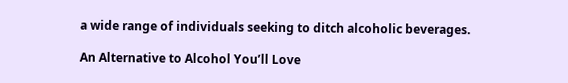a wide range of individuals seeking to ditch alcoholic beverages.

An Alternative to Alcohol You’ll Love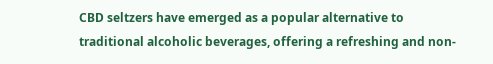CBD seltzers have emerged as a popular alternative to traditional alcoholic beverages, offering a refreshing and non-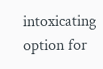intoxicating option for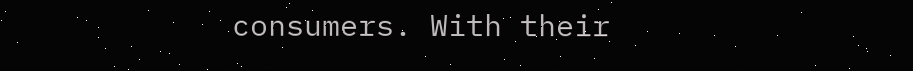consumers. With their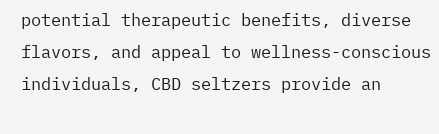potential therapeutic benefits, diverse flavors, and appeal to wellness-conscious individuals, CBD seltzers provide an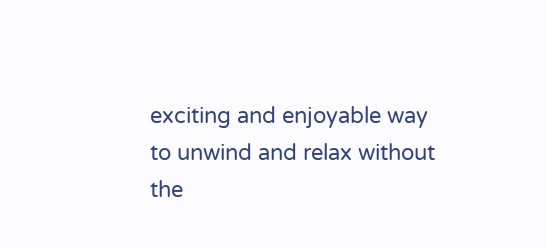exciting and enjoyable way to unwind and relax without the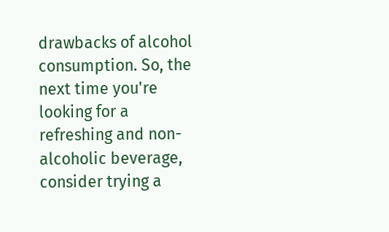drawbacks of alcohol consumption. So, the next time you're looking for a refreshing and non-alcoholic beverage, consider trying a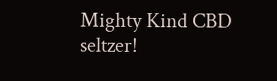Mighty Kind CBD seltzer!